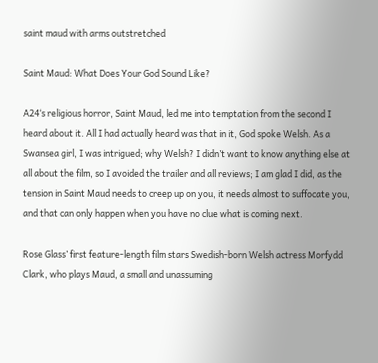saint maud with arms outstretched

Saint Maud: What Does Your God Sound Like?

A24‘s religious horror, Saint Maud, led me into temptation from the second I heard about it. All I had actually heard was that in it, God spoke Welsh. As a Swansea girl, I was intrigued; why Welsh? I didn’t want to know anything else at all about the film, so I avoided the trailer and all reviews; I am glad I did, as the tension in Saint Maud needs to creep up on you, it needs almost to suffocate you, and that can only happen when you have no clue what is coming next.

Rose Glass’ first feature-length film stars Swedish-born Welsh actress Morfydd Clark, who plays Maud, a small and unassuming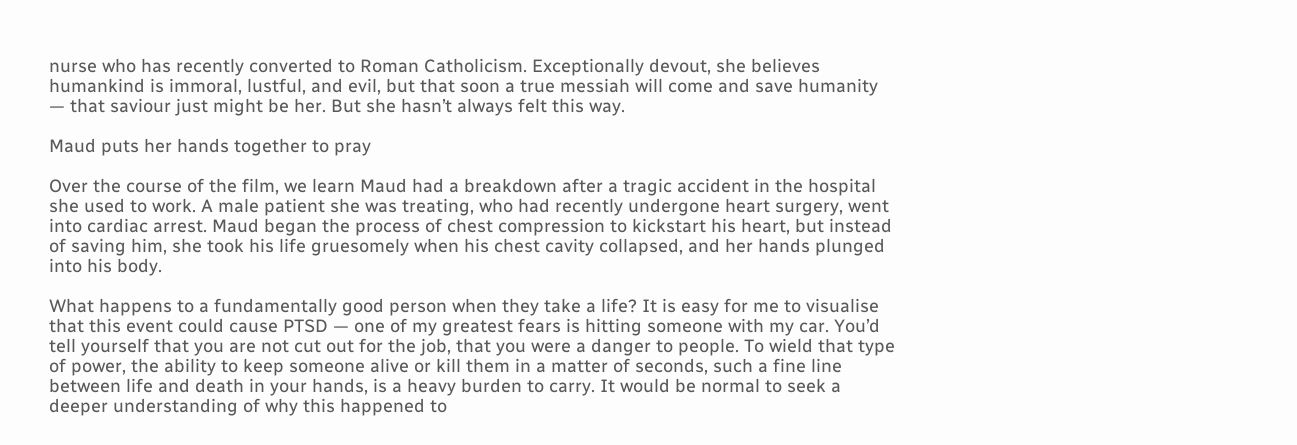nurse who has recently converted to Roman Catholicism. Exceptionally devout, she believes humankind is immoral, lustful, and evil, but that soon a true messiah will come and save humanity — that saviour just might be her. But she hasn’t always felt this way.

Maud puts her hands together to pray

Over the course of the film, we learn Maud had a breakdown after a tragic accident in the hospital she used to work. A male patient she was treating, who had recently undergone heart surgery, went into cardiac arrest. Maud began the process of chest compression to kickstart his heart, but instead of saving him, she took his life gruesomely when his chest cavity collapsed, and her hands plunged into his body.

What happens to a fundamentally good person when they take a life? It is easy for me to visualise that this event could cause PTSD — one of my greatest fears is hitting someone with my car. You’d tell yourself that you are not cut out for the job, that you were a danger to people. To wield that type of power, the ability to keep someone alive or kill them in a matter of seconds, such a fine line between life and death in your hands, is a heavy burden to carry. It would be normal to seek a deeper understanding of why this happened to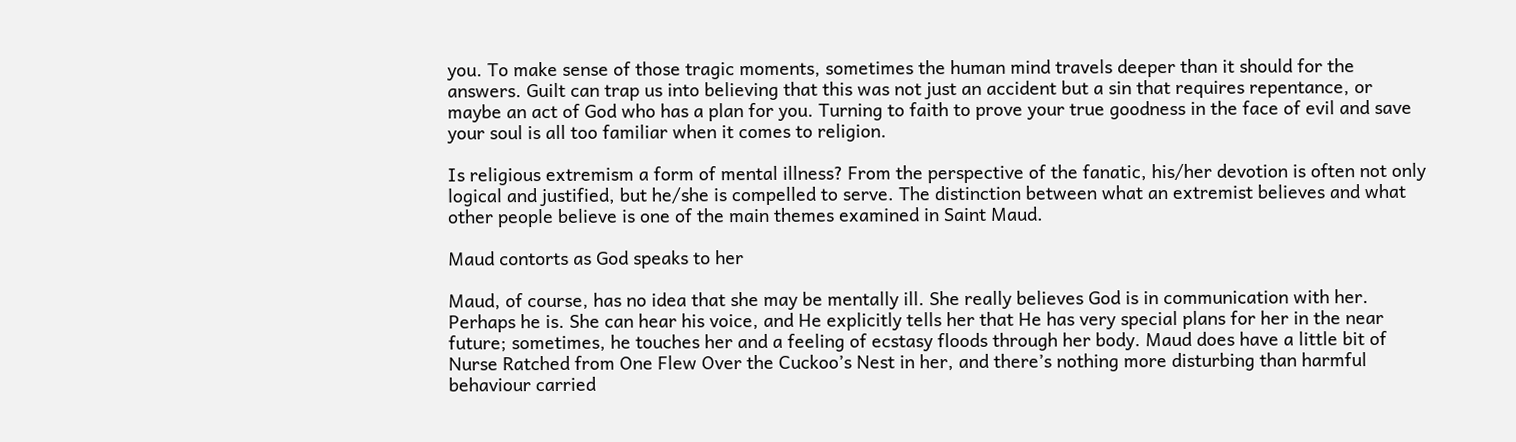you. To make sense of those tragic moments, sometimes the human mind travels deeper than it should for the answers. Guilt can trap us into believing that this was not just an accident but a sin that requires repentance, or maybe an act of God who has a plan for you. Turning to faith to prove your true goodness in the face of evil and save your soul is all too familiar when it comes to religion.

Is religious extremism a form of mental illness? From the perspective of the fanatic, his/her devotion is often not only logical and justified, but he/she is compelled to serve. The distinction between what an extremist believes and what other people believe is one of the main themes examined in Saint Maud.

Maud contorts as God speaks to her

Maud, of course, has no idea that she may be mentally ill. She really believes God is in communication with her. Perhaps he is. She can hear his voice, and He explicitly tells her that He has very special plans for her in the near future; sometimes, he touches her and a feeling of ecstasy floods through her body. Maud does have a little bit of Nurse Ratched from One Flew Over the Cuckoo’s Nest in her, and there’s nothing more disturbing than harmful behaviour carried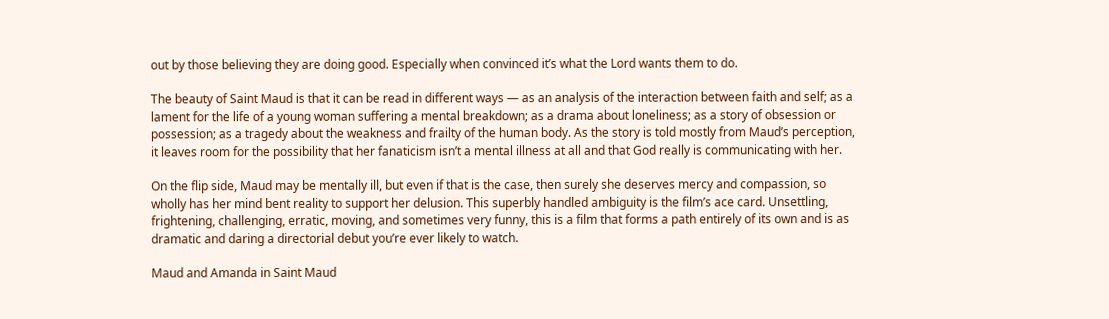out by those believing they are doing good. Especially when convinced it’s what the Lord wants them to do.

The beauty of Saint Maud is that it can be read in different ways — as an analysis of the interaction between faith and self; as a lament for the life of a young woman suffering a mental breakdown; as a drama about loneliness; as a story of obsession or possession; as a tragedy about the weakness and frailty of the human body. As the story is told mostly from Maud’s perception, it leaves room for the possibility that her fanaticism isn’t a mental illness at all and that God really is communicating with her.

On the flip side, Maud may be mentally ill, but even if that is the case, then surely she deserves mercy and compassion, so wholly has her mind bent reality to support her delusion. This superbly handled ambiguity is the film’s ace card. Unsettling, frightening, challenging, erratic, moving, and sometimes very funny, this is a film that forms a path entirely of its own and is as dramatic and daring a directorial debut you’re ever likely to watch.

Maud and Amanda in Saint Maud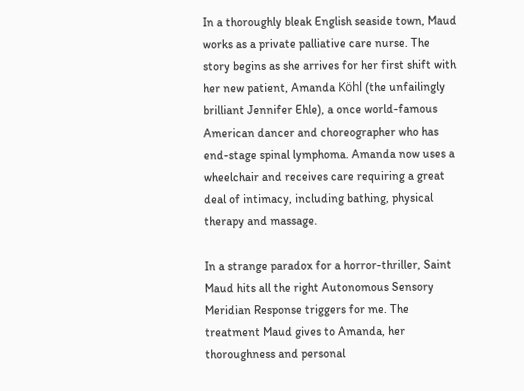In a thoroughly bleak English seaside town, Maud works as a private palliative care nurse. The story begins as she arrives for her first shift with her new patient, Amanda Köhl (the unfailingly brilliant Jennifer Ehle), a once world-famous American dancer and choreographer who has end-stage spinal lymphoma. Amanda now uses a wheelchair and receives care requiring a great deal of intimacy, including bathing, physical therapy and massage.

In a strange paradox for a horror-thriller, Saint Maud hits all the right Autonomous Sensory Meridian Response triggers for me. The treatment Maud gives to Amanda, her thoroughness and personal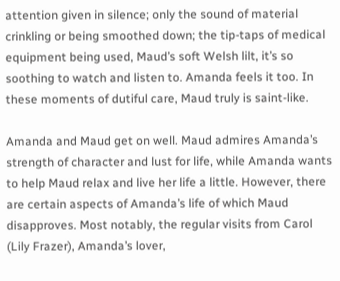attention given in silence; only the sound of material crinkling or being smoothed down; the tip-taps of medical equipment being used, Maud’s soft Welsh lilt, it’s so soothing to watch and listen to. Amanda feels it too. In these moments of dutiful care, Maud truly is saint-like.

Amanda and Maud get on well. Maud admires Amanda’s strength of character and lust for life, while Amanda wants to help Maud relax and live her life a little. However, there are certain aspects of Amanda’s life of which Maud disapproves. Most notably, the regular visits from Carol (Lily Frazer), Amanda’s lover,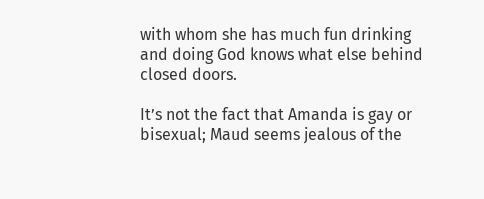with whom she has much fun drinking and doing God knows what else behind closed doors.

It’s not the fact that Amanda is gay or bisexual; Maud seems jealous of the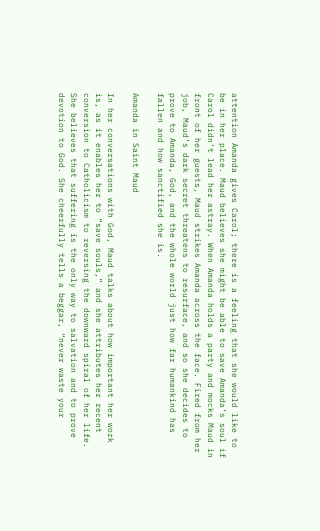attention Amanda gives Carol; there is a feeling that she would like to be in her place. Maud believes she might be able to save Amanda’s soul if Carol didn’t lead her astray. When Amanda holds a party and mocks Maud in front of her guests, Maud strikes Amanda across the face. Fired from her job, Maud’s dark secret threatens to resurface, and so she decides to prove to Amanda, God, and the whole world just how far humankind has fallen and how sanctified she is.

Amanda in Saint Maud

In her conversations with God, Maud talks about how important her work is, as it enables her to “save souls,” and she attributes her recent conversion to Catholicism to reversing the downward spiral of her life. She believes that suffering is the only way to salvation and to prove devotion to God. She cheerfully tells a beggar, “never waste your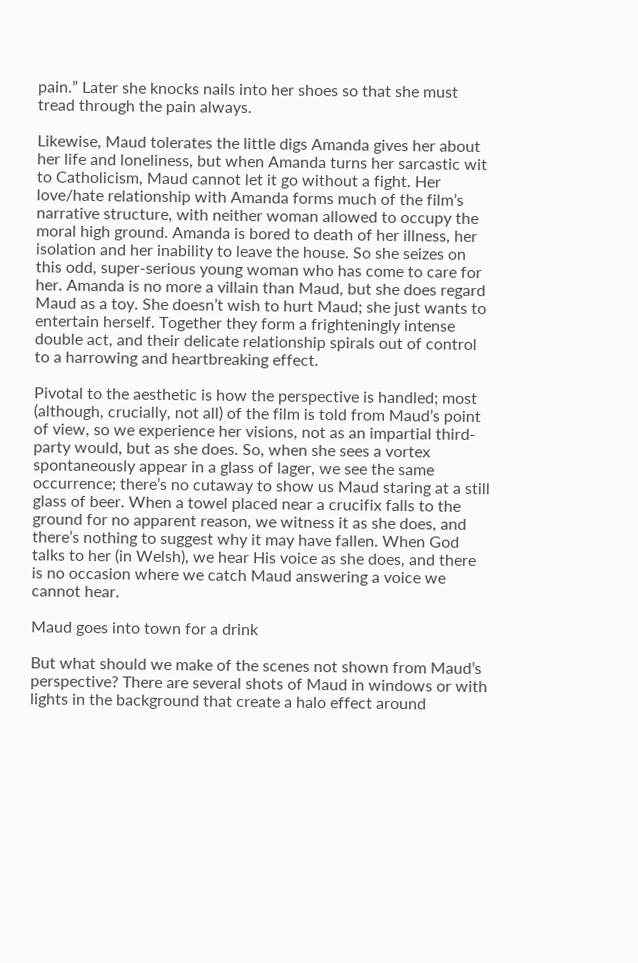pain.” Later she knocks nails into her shoes so that she must tread through the pain always.

Likewise, Maud tolerates the little digs Amanda gives her about her life and loneliness, but when Amanda turns her sarcastic wit to Catholicism, Maud cannot let it go without a fight. Her love/hate relationship with Amanda forms much of the film’s narrative structure, with neither woman allowed to occupy the moral high ground. Amanda is bored to death of her illness, her isolation and her inability to leave the house. So she seizes on this odd, super-serious young woman who has come to care for her. Amanda is no more a villain than Maud, but she does regard Maud as a toy. She doesn’t wish to hurt Maud; she just wants to entertain herself. Together they form a frighteningly intense double act, and their delicate relationship spirals out of control to a harrowing and heartbreaking effect.

Pivotal to the aesthetic is how the perspective is handled; most (although, crucially, not all) of the film is told from Maud’s point of view, so we experience her visions, not as an impartial third-party would, but as she does. So, when she sees a vortex spontaneously appear in a glass of lager, we see the same occurrence; there’s no cutaway to show us Maud staring at a still glass of beer. When a towel placed near a crucifix falls to the ground for no apparent reason, we witness it as she does, and there’s nothing to suggest why it may have fallen. When God talks to her (in Welsh), we hear His voice as she does, and there is no occasion where we catch Maud answering a voice we cannot hear.

Maud goes into town for a drink

But what should we make of the scenes not shown from Maud’s perspective? There are several shots of Maud in windows or with lights in the background that create a halo effect around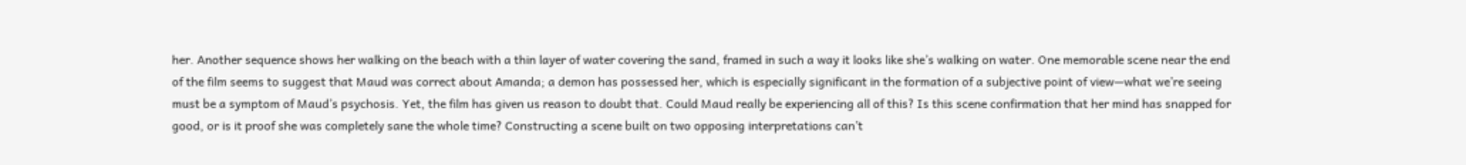her. Another sequence shows her walking on the beach with a thin layer of water covering the sand, framed in such a way it looks like she’s walking on water. One memorable scene near the end of the film seems to suggest that Maud was correct about Amanda; a demon has possessed her, which is especially significant in the formation of a subjective point of view—what we’re seeing must be a symptom of Maud’s psychosis. Yet, the film has given us reason to doubt that. Could Maud really be experiencing all of this? Is this scene confirmation that her mind has snapped for good, or is it proof she was completely sane the whole time? Constructing a scene built on two opposing interpretations can’t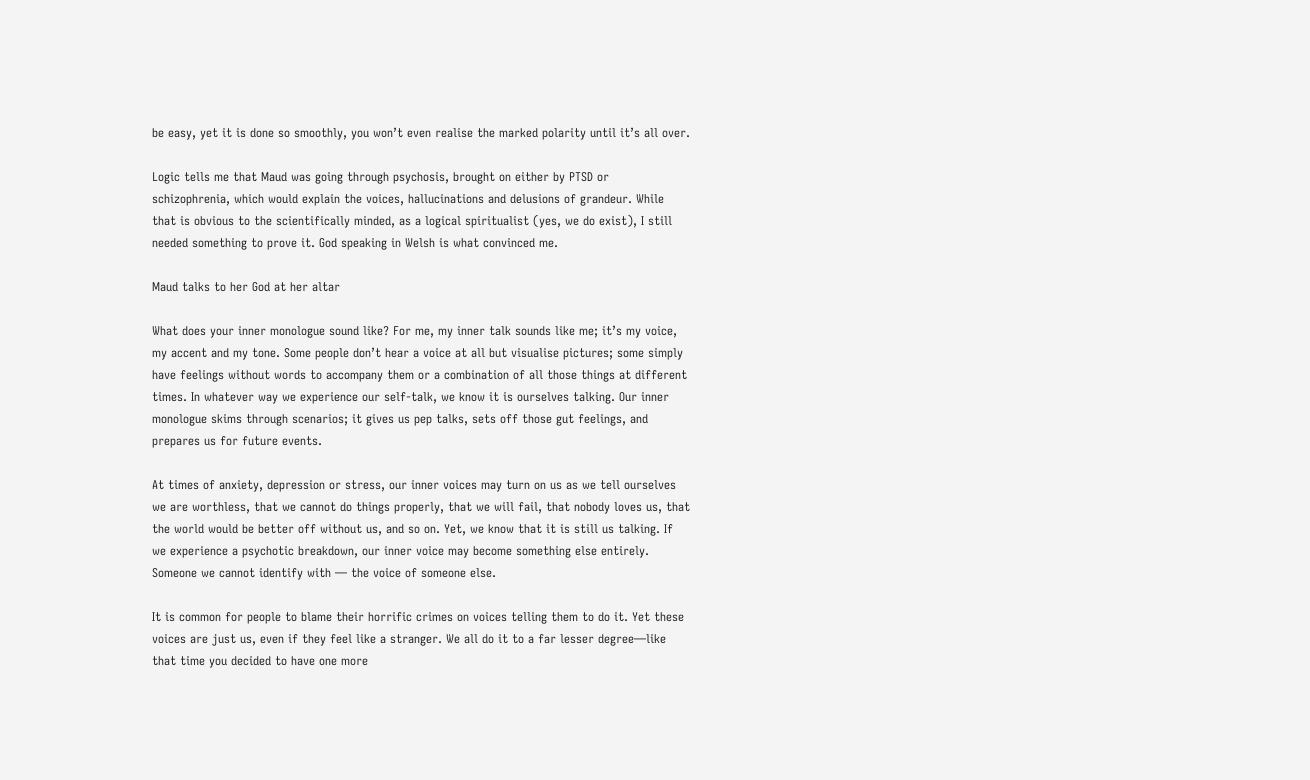be easy, yet it is done so smoothly, you won’t even realise the marked polarity until it’s all over.

Logic tells me that Maud was going through psychosis, brought on either by PTSD or schizophrenia, which would explain the voices, hallucinations and delusions of grandeur. While that is obvious to the scientifically minded, as a logical spiritualist (yes, we do exist), I still needed something to prove it. God speaking in Welsh is what convinced me.

Maud talks to her God at her altar

What does your inner monologue sound like? For me, my inner talk sounds like me; it’s my voice, my accent and my tone. Some people don’t hear a voice at all but visualise pictures; some simply have feelings without words to accompany them or a combination of all those things at different times. In whatever way we experience our self-talk, we know it is ourselves talking. Our inner monologue skims through scenarios; it gives us pep talks, sets off those gut feelings, and prepares us for future events.

At times of anxiety, depression or stress, our inner voices may turn on us as we tell ourselves we are worthless, that we cannot do things properly, that we will fail, that nobody loves us, that the world would be better off without us, and so on. Yet, we know that it is still us talking. If we experience a psychotic breakdown, our inner voice may become something else entirely. Someone we cannot identify with — the voice of someone else.

It is common for people to blame their horrific crimes on voices telling them to do it. Yet these voices are just us, even if they feel like a stranger. We all do it to a far lesser degree—like that time you decided to have one more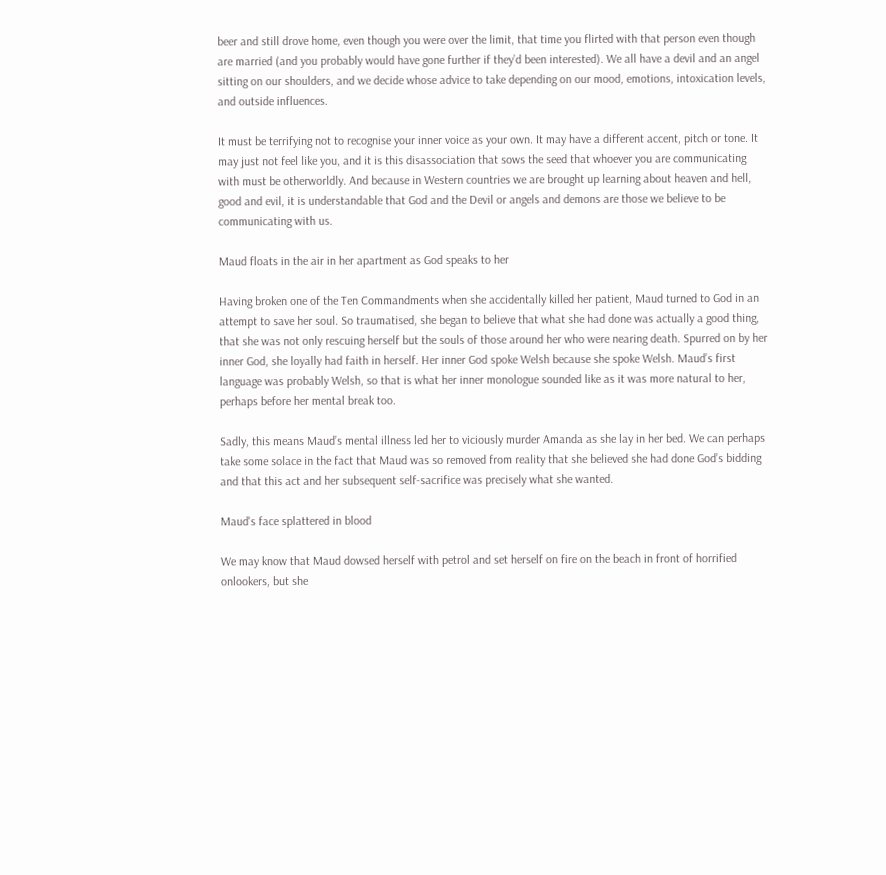beer and still drove home, even though you were over the limit, that time you flirted with that person even though are married (and you probably would have gone further if they’d been interested). We all have a devil and an angel sitting on our shoulders, and we decide whose advice to take depending on our mood, emotions, intoxication levels, and outside influences.

It must be terrifying not to recognise your inner voice as your own. It may have a different accent, pitch or tone. It may just not feel like you, and it is this disassociation that sows the seed that whoever you are communicating with must be otherworldly. And because in Western countries we are brought up learning about heaven and hell, good and evil, it is understandable that God and the Devil or angels and demons are those we believe to be communicating with us.

Maud floats in the air in her apartment as God speaks to her

Having broken one of the Ten Commandments when she accidentally killed her patient, Maud turned to God in an attempt to save her soul. So traumatised, she began to believe that what she had done was actually a good thing, that she was not only rescuing herself but the souls of those around her who were nearing death. Spurred on by her inner God, she loyally had faith in herself. Her inner God spoke Welsh because she spoke Welsh. Maud’s first language was probably Welsh, so that is what her inner monologue sounded like as it was more natural to her, perhaps before her mental break too.

Sadly, this means Maud’s mental illness led her to viciously murder Amanda as she lay in her bed. We can perhaps take some solace in the fact that Maud was so removed from reality that she believed she had done God’s bidding and that this act and her subsequent self-sacrifice was precisely what she wanted.

Maud's face splattered in blood

We may know that Maud dowsed herself with petrol and set herself on fire on the beach in front of horrified onlookers, but she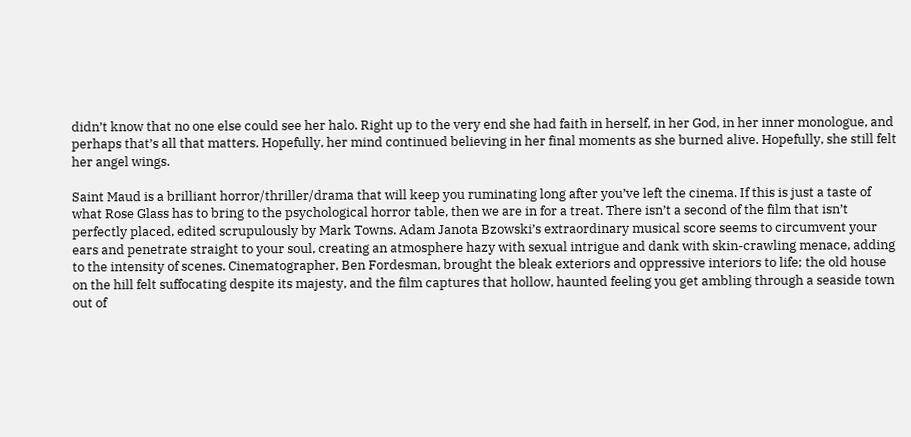didn’t know that no one else could see her halo. Right up to the very end she had faith in herself, in her God, in her inner monologue, and perhaps that’s all that matters. Hopefully, her mind continued believing in her final moments as she burned alive. Hopefully, she still felt her angel wings.

Saint Maud is a brilliant horror/thriller/drama that will keep you ruminating long after you’ve left the cinema. If this is just a taste of what Rose Glass has to bring to the psychological horror table, then we are in for a treat. There isn’t a second of the film that isn’t perfectly placed, edited scrupulously by Mark Towns. Adam Janota Bzowski’s extraordinary musical score seems to circumvent your ears and penetrate straight to your soul, creating an atmosphere hazy with sexual intrigue and dank with skin-crawling menace, adding to the intensity of scenes. Cinematographer, Ben Fordesman, brought the bleak exteriors and oppressive interiors to life; the old house on the hill felt suffocating despite its majesty, and the film captures that hollow, haunted feeling you get ambling through a seaside town out of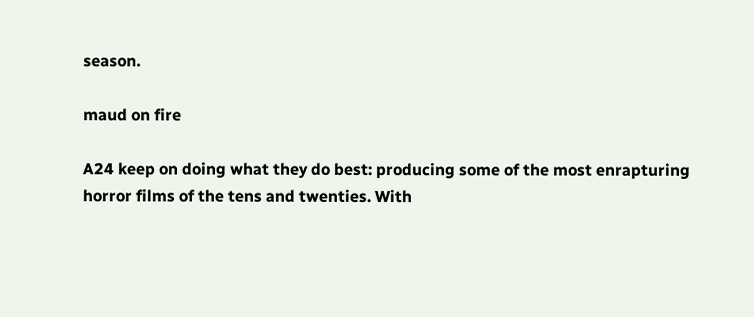season.

maud on fire

A24 keep on doing what they do best: producing some of the most enrapturing horror films of the tens and twenties. With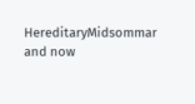HereditaryMidsommar and now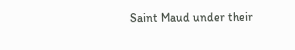Saint Maud under their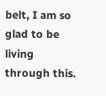belt, I am so glad to be living through this.